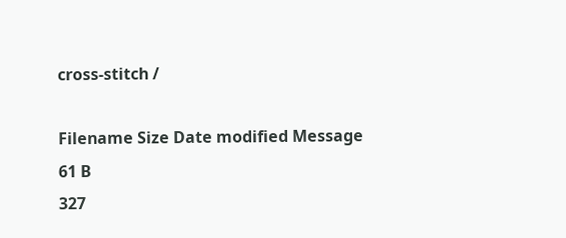cross-stitch /

Filename Size Date modified Message
61 B
327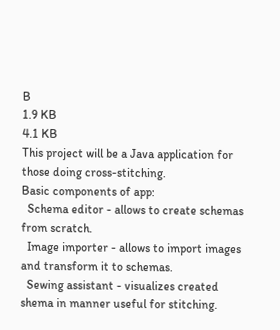B
1.9 KB
4.1 KB
This project will be a Java application for those doing cross-stitching.
Basic components of app:
  Schema editor - allows to create schemas from scratch.
  Image importer - allows to import images and transform it to schemas.
  Sewing assistant - visualizes created shema in manner useful for stitching.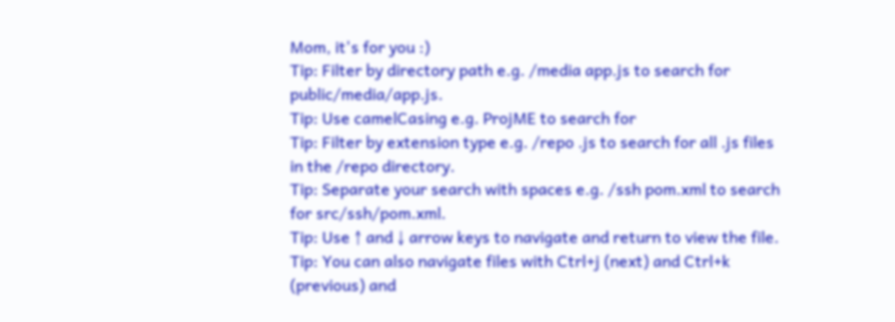Mom, it's for you :)
Tip: Filter by directory path e.g. /media app.js to search for public/media/app.js.
Tip: Use camelCasing e.g. ProjME to search for
Tip: Filter by extension type e.g. /repo .js to search for all .js files in the /repo directory.
Tip: Separate your search with spaces e.g. /ssh pom.xml to search for src/ssh/pom.xml.
Tip: Use ↑ and ↓ arrow keys to navigate and return to view the file.
Tip: You can also navigate files with Ctrl+j (next) and Ctrl+k (previous) and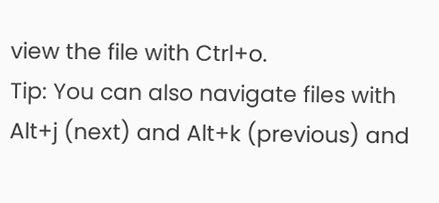view the file with Ctrl+o.
Tip: You can also navigate files with Alt+j (next) and Alt+k (previous) and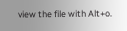view the file with Alt+o.